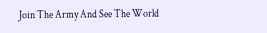Join The Army And See The World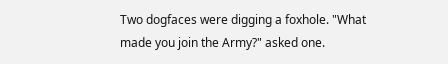Two dogfaces were digging a foxhole. "What made you join the Army?" asked one.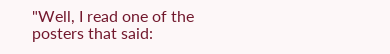"Well, I read one of the posters that said: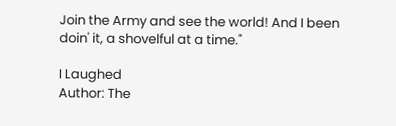Join the Army and see the world! And I been doin' it, a shovelful at a time."

I Laughed
Author: The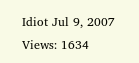Idiot Jul 9, 2007
Views: 1634